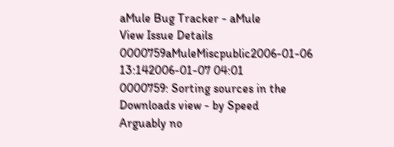aMule Bug Tracker - aMule
View Issue Details
0000759aMuleMiscpublic2006-01-06 13:142006-01-07 04:01
0000759: Sorting sources in the Downloads view - by Speed
Arguably no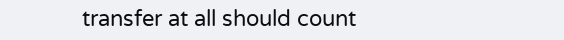transfer at all should count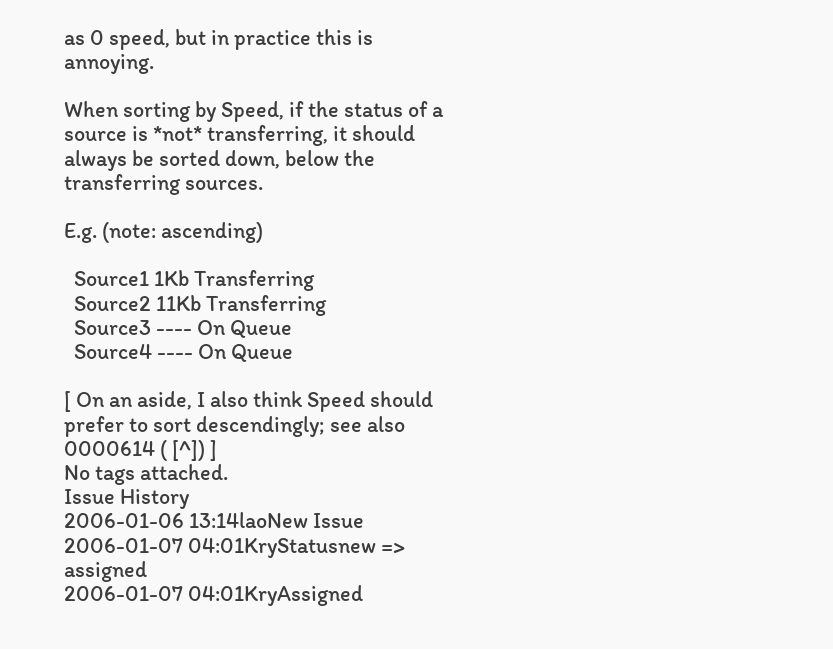as 0 speed, but in practice this is annoying.

When sorting by Speed, if the status of a source is *not* transferring, it should always be sorted down, below the transferring sources.

E.g. (note: ascending)

  Source1 1Kb Transferring
  Source2 11Kb Transferring
  Source3 ---- On Queue
  Source4 ---- On Queue

[ On an aside, I also think Speed should prefer to sort descendingly; see also 0000614 ( [^]) ]
No tags attached.
Issue History
2006-01-06 13:14laoNew Issue
2006-01-07 04:01KryStatusnew => assigned
2006-01-07 04:01KryAssigned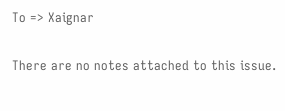To => Xaignar

There are no notes attached to this issue.